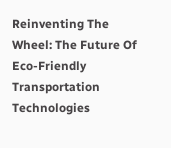Reinventing The Wheel: The Future Of Eco-Friendly Transportation Technologies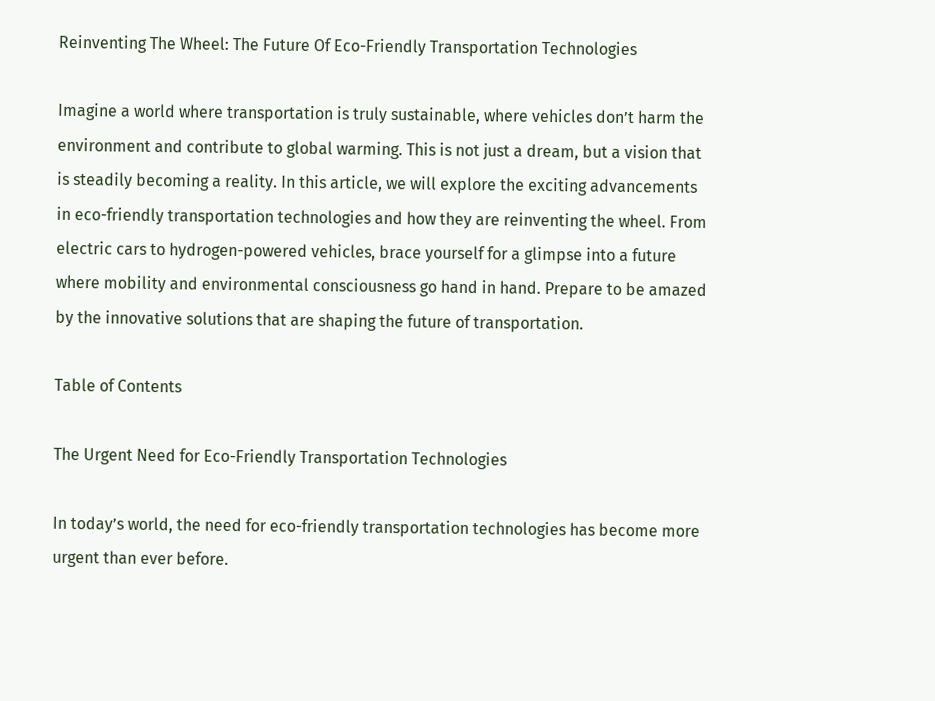Reinventing The Wheel: The Future Of Eco-Friendly Transportation Technologies

Imagine a world where transportation is truly sustainable, where vehicles don’t harm the environment and contribute to global warming. This is not just a dream, but a vision that is steadily becoming a reality. In this article, we will explore the exciting advancements in eco-friendly transportation technologies and how they are reinventing the wheel. From electric cars to hydrogen-powered vehicles, brace yourself for a glimpse into a future where mobility and environmental consciousness go hand in hand. Prepare to be amazed by the innovative solutions that are shaping the future of transportation.

Table of Contents

The Urgent Need for Eco-Friendly Transportation Technologies

In today’s world, the need for eco-friendly transportation technologies has become more urgent than ever before.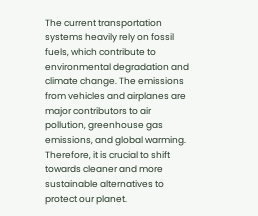The current transportation systems heavily rely on fossil fuels, which contribute to environmental degradation and climate change. The emissions from vehicles and airplanes are major contributors to air pollution, greenhouse gas emissions, and global warming. Therefore, it is crucial to shift towards cleaner and more sustainable alternatives to protect our planet.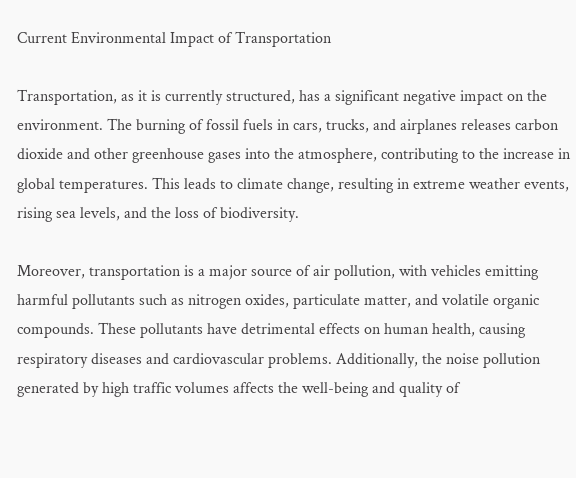Current Environmental Impact of Transportation

Transportation, as it is currently structured, has a significant negative impact on the environment. The burning of fossil fuels in cars, trucks, and airplanes releases carbon dioxide and other greenhouse gases into the atmosphere, contributing to the increase in global temperatures. This leads to climate change, resulting in extreme weather events, rising sea levels, and the loss of biodiversity.

Moreover, transportation is a major source of air pollution, with vehicles emitting harmful pollutants such as nitrogen oxides, particulate matter, and volatile organic compounds. These pollutants have detrimental effects on human health, causing respiratory diseases and cardiovascular problems. Additionally, the noise pollution generated by high traffic volumes affects the well-being and quality of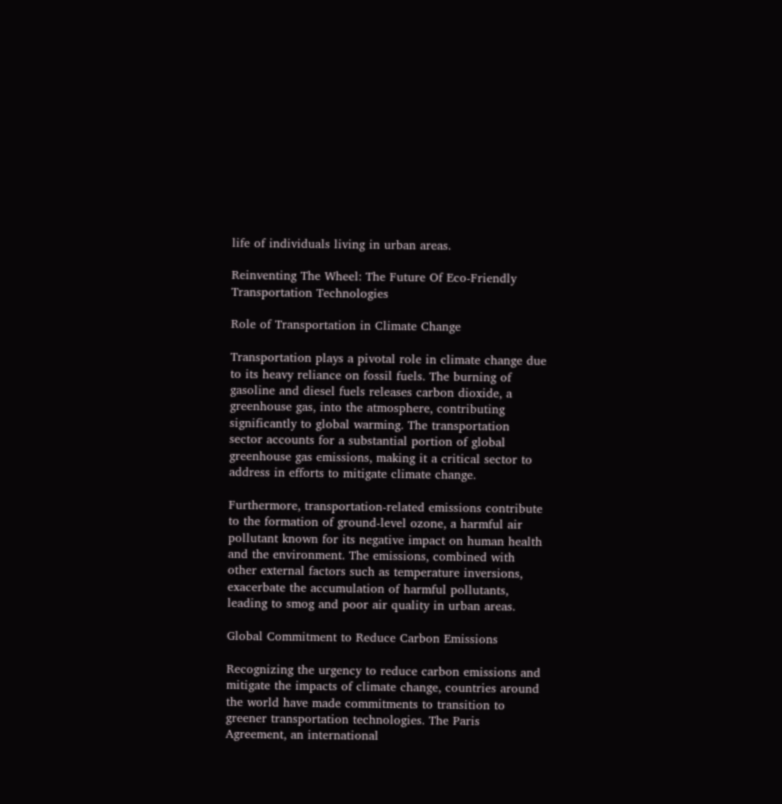life of individuals living in urban areas.

Reinventing The Wheel: The Future Of Eco-Friendly Transportation Technologies

Role of Transportation in Climate Change

Transportation plays a pivotal role in climate change due to its heavy reliance on fossil fuels. The burning of gasoline and diesel fuels releases carbon dioxide, a greenhouse gas, into the atmosphere, contributing significantly to global warming. The transportation sector accounts for a substantial portion of global greenhouse gas emissions, making it a critical sector to address in efforts to mitigate climate change.

Furthermore, transportation-related emissions contribute to the formation of ground-level ozone, a harmful air pollutant known for its negative impact on human health and the environment. The emissions, combined with other external factors such as temperature inversions, exacerbate the accumulation of harmful pollutants, leading to smog and poor air quality in urban areas.

Global Commitment to Reduce Carbon Emissions

Recognizing the urgency to reduce carbon emissions and mitigate the impacts of climate change, countries around the world have made commitments to transition to greener transportation technologies. The Paris Agreement, an international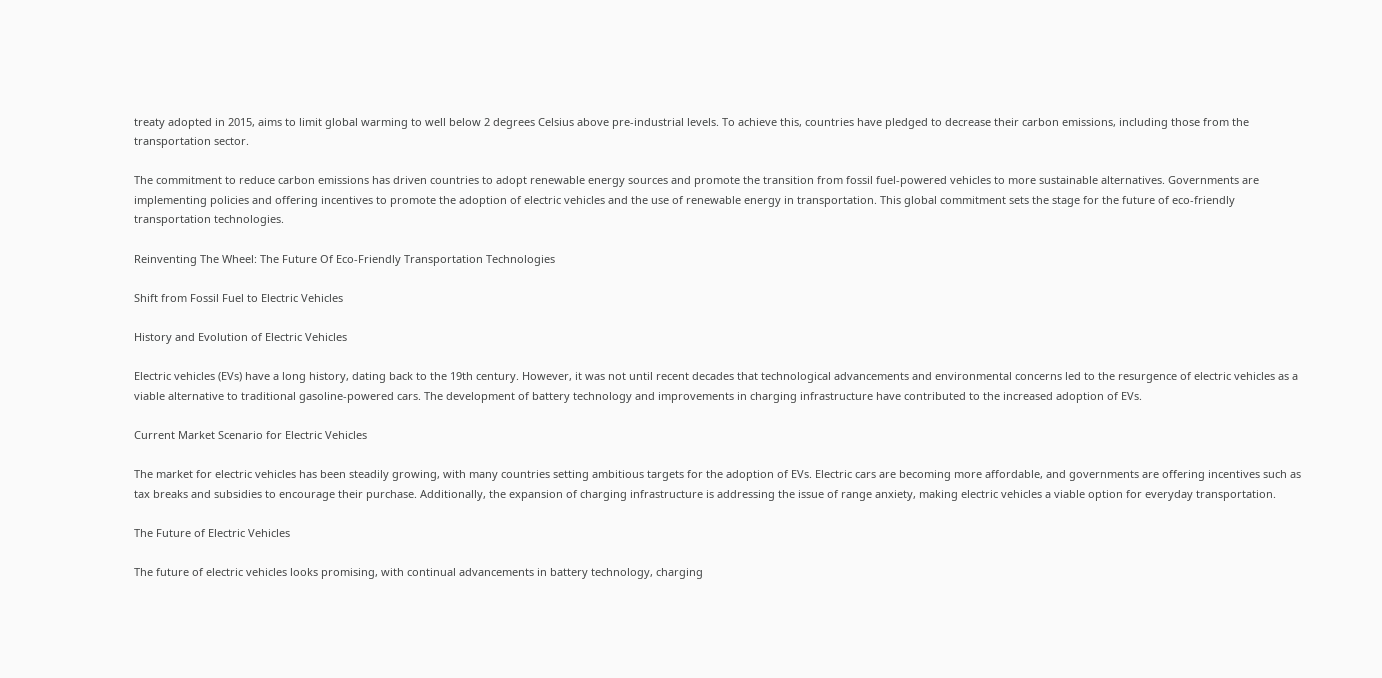treaty adopted in 2015, aims to limit global warming to well below 2 degrees Celsius above pre-industrial levels. To achieve this, countries have pledged to decrease their carbon emissions, including those from the transportation sector.

The commitment to reduce carbon emissions has driven countries to adopt renewable energy sources and promote the transition from fossil fuel-powered vehicles to more sustainable alternatives. Governments are implementing policies and offering incentives to promote the adoption of electric vehicles and the use of renewable energy in transportation. This global commitment sets the stage for the future of eco-friendly transportation technologies.

Reinventing The Wheel: The Future Of Eco-Friendly Transportation Technologies

Shift from Fossil Fuel to Electric Vehicles

History and Evolution of Electric Vehicles

Electric vehicles (EVs) have a long history, dating back to the 19th century. However, it was not until recent decades that technological advancements and environmental concerns led to the resurgence of electric vehicles as a viable alternative to traditional gasoline-powered cars. The development of battery technology and improvements in charging infrastructure have contributed to the increased adoption of EVs.

Current Market Scenario for Electric Vehicles

The market for electric vehicles has been steadily growing, with many countries setting ambitious targets for the adoption of EVs. Electric cars are becoming more affordable, and governments are offering incentives such as tax breaks and subsidies to encourage their purchase. Additionally, the expansion of charging infrastructure is addressing the issue of range anxiety, making electric vehicles a viable option for everyday transportation.

The Future of Electric Vehicles

The future of electric vehicles looks promising, with continual advancements in battery technology, charging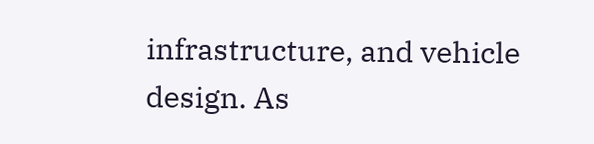infrastructure, and vehicle design. As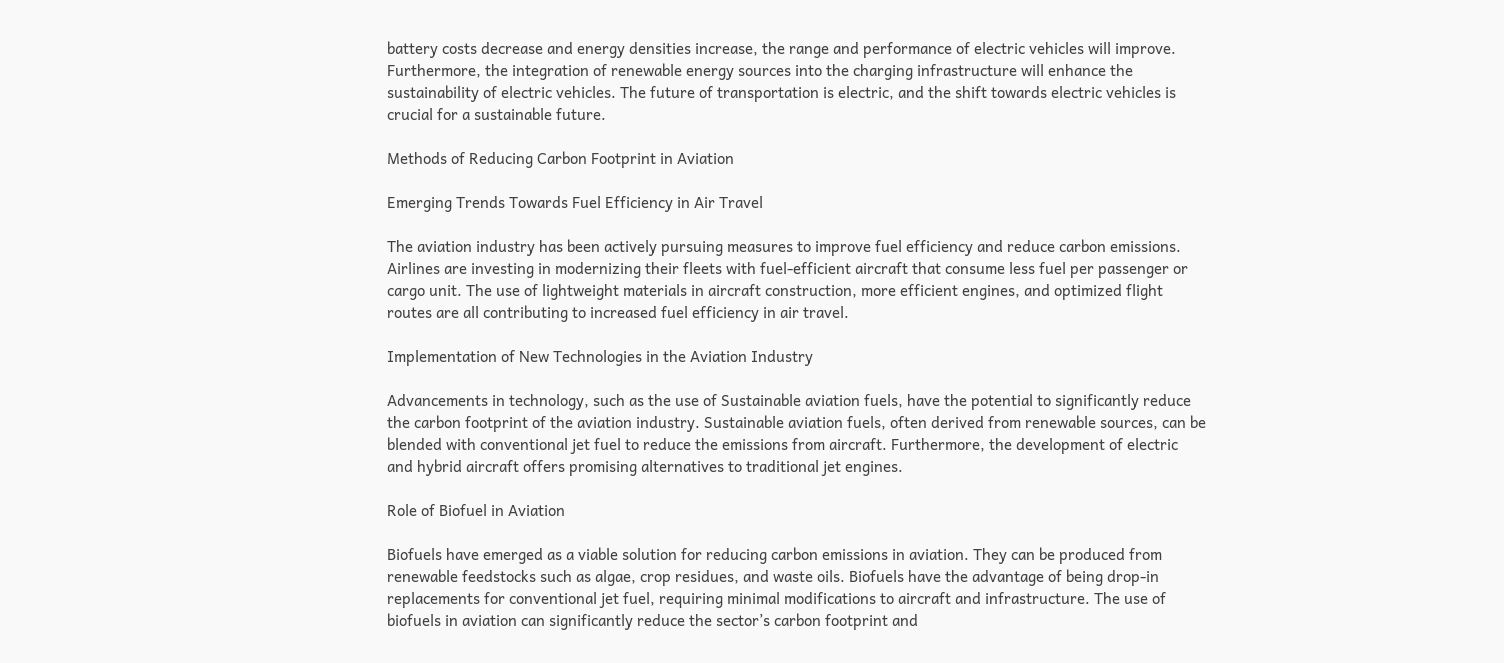battery costs decrease and energy densities increase, the range and performance of electric vehicles will improve. Furthermore, the integration of renewable energy sources into the charging infrastructure will enhance the sustainability of electric vehicles. The future of transportation is electric, and the shift towards electric vehicles is crucial for a sustainable future.

Methods of Reducing Carbon Footprint in Aviation

Emerging Trends Towards Fuel Efficiency in Air Travel

The aviation industry has been actively pursuing measures to improve fuel efficiency and reduce carbon emissions. Airlines are investing in modernizing their fleets with fuel-efficient aircraft that consume less fuel per passenger or cargo unit. The use of lightweight materials in aircraft construction, more efficient engines, and optimized flight routes are all contributing to increased fuel efficiency in air travel.

Implementation of New Technologies in the Aviation Industry

Advancements in technology, such as the use of Sustainable aviation fuels, have the potential to significantly reduce the carbon footprint of the aviation industry. Sustainable aviation fuels, often derived from renewable sources, can be blended with conventional jet fuel to reduce the emissions from aircraft. Furthermore, the development of electric and hybrid aircraft offers promising alternatives to traditional jet engines.

Role of Biofuel in Aviation

Biofuels have emerged as a viable solution for reducing carbon emissions in aviation. They can be produced from renewable feedstocks such as algae, crop residues, and waste oils. Biofuels have the advantage of being drop-in replacements for conventional jet fuel, requiring minimal modifications to aircraft and infrastructure. The use of biofuels in aviation can significantly reduce the sector’s carbon footprint and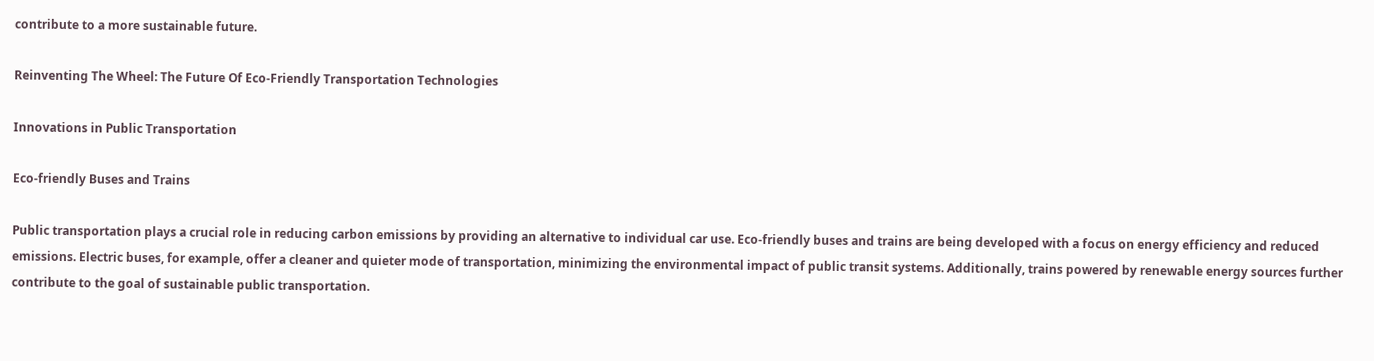contribute to a more sustainable future.

Reinventing The Wheel: The Future Of Eco-Friendly Transportation Technologies

Innovations in Public Transportation

Eco-friendly Buses and Trains

Public transportation plays a crucial role in reducing carbon emissions by providing an alternative to individual car use. Eco-friendly buses and trains are being developed with a focus on energy efficiency and reduced emissions. Electric buses, for example, offer a cleaner and quieter mode of transportation, minimizing the environmental impact of public transit systems. Additionally, trains powered by renewable energy sources further contribute to the goal of sustainable public transportation.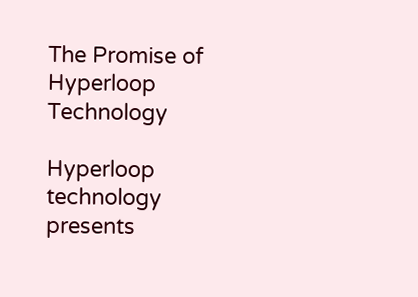The Promise of Hyperloop Technology

Hyperloop technology presents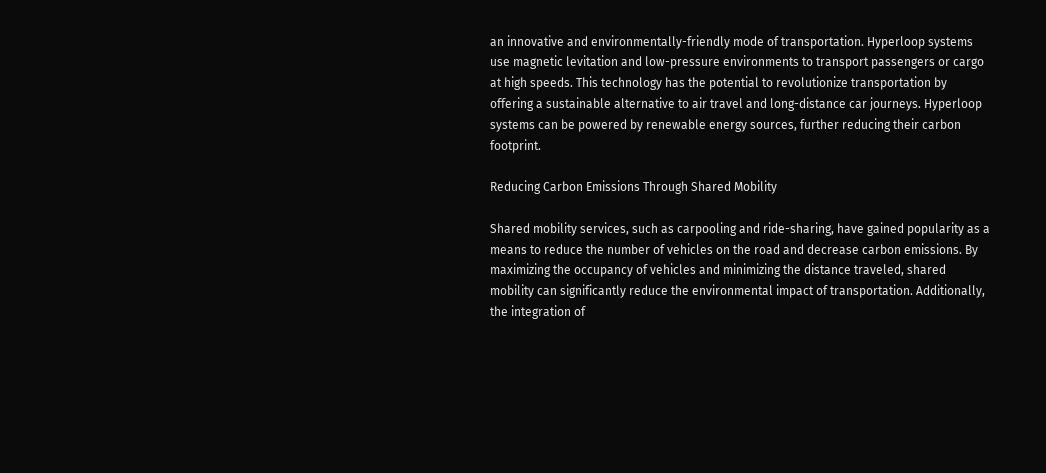an innovative and environmentally-friendly mode of transportation. Hyperloop systems use magnetic levitation and low-pressure environments to transport passengers or cargo at high speeds. This technology has the potential to revolutionize transportation by offering a sustainable alternative to air travel and long-distance car journeys. Hyperloop systems can be powered by renewable energy sources, further reducing their carbon footprint.

Reducing Carbon Emissions Through Shared Mobility

Shared mobility services, such as carpooling and ride-sharing, have gained popularity as a means to reduce the number of vehicles on the road and decrease carbon emissions. By maximizing the occupancy of vehicles and minimizing the distance traveled, shared mobility can significantly reduce the environmental impact of transportation. Additionally, the integration of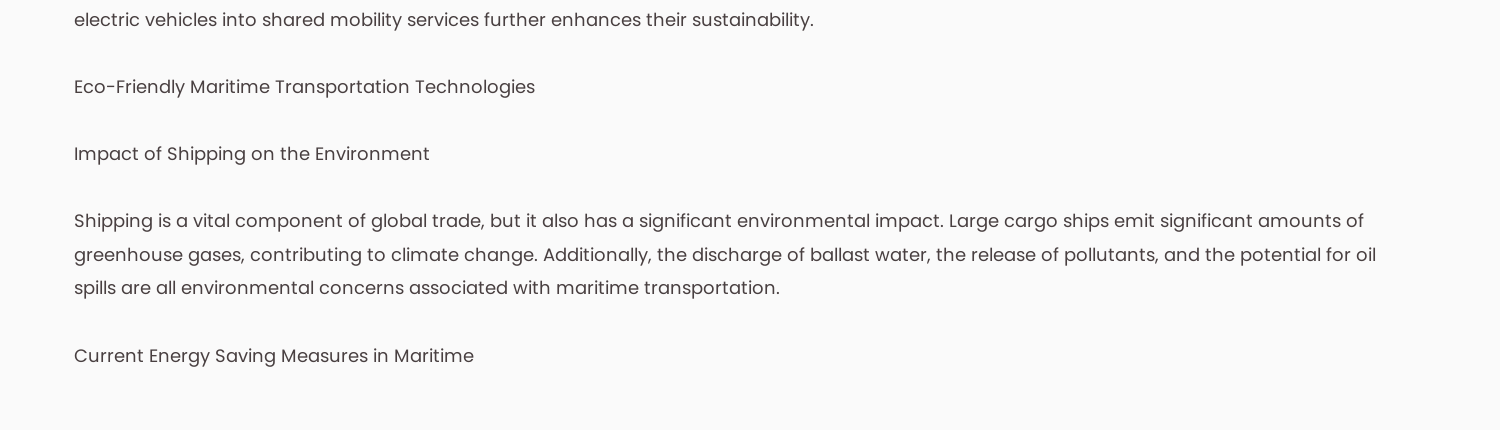electric vehicles into shared mobility services further enhances their sustainability.

Eco-Friendly Maritime Transportation Technologies

Impact of Shipping on the Environment

Shipping is a vital component of global trade, but it also has a significant environmental impact. Large cargo ships emit significant amounts of greenhouse gases, contributing to climate change. Additionally, the discharge of ballast water, the release of pollutants, and the potential for oil spills are all environmental concerns associated with maritime transportation.

Current Energy Saving Measures in Maritime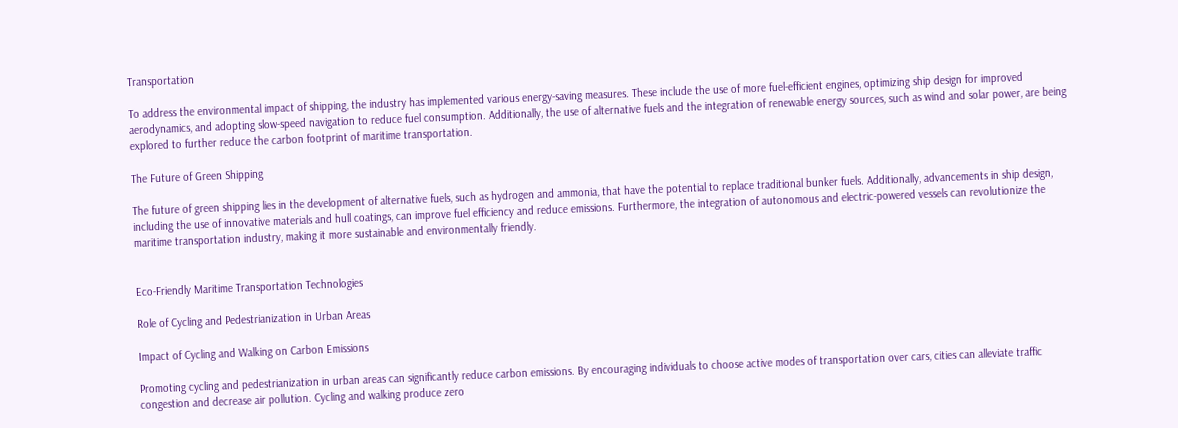Transportation

To address the environmental impact of shipping, the industry has implemented various energy-saving measures. These include the use of more fuel-efficient engines, optimizing ship design for improved aerodynamics, and adopting slow-speed navigation to reduce fuel consumption. Additionally, the use of alternative fuels and the integration of renewable energy sources, such as wind and solar power, are being explored to further reduce the carbon footprint of maritime transportation.

The Future of Green Shipping

The future of green shipping lies in the development of alternative fuels, such as hydrogen and ammonia, that have the potential to replace traditional bunker fuels. Additionally, advancements in ship design, including the use of innovative materials and hull coatings, can improve fuel efficiency and reduce emissions. Furthermore, the integration of autonomous and electric-powered vessels can revolutionize the maritime transportation industry, making it more sustainable and environmentally friendly.


Eco-Friendly Maritime Transportation Technologies

Role of Cycling and Pedestrianization in Urban Areas

Impact of Cycling and Walking on Carbon Emissions

Promoting cycling and pedestrianization in urban areas can significantly reduce carbon emissions. By encouraging individuals to choose active modes of transportation over cars, cities can alleviate traffic congestion and decrease air pollution. Cycling and walking produce zero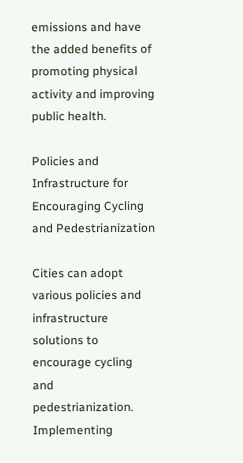emissions and have the added benefits of promoting physical activity and improving public health.

Policies and Infrastructure for Encouraging Cycling and Pedestrianization

Cities can adopt various policies and infrastructure solutions to encourage cycling and pedestrianization. Implementing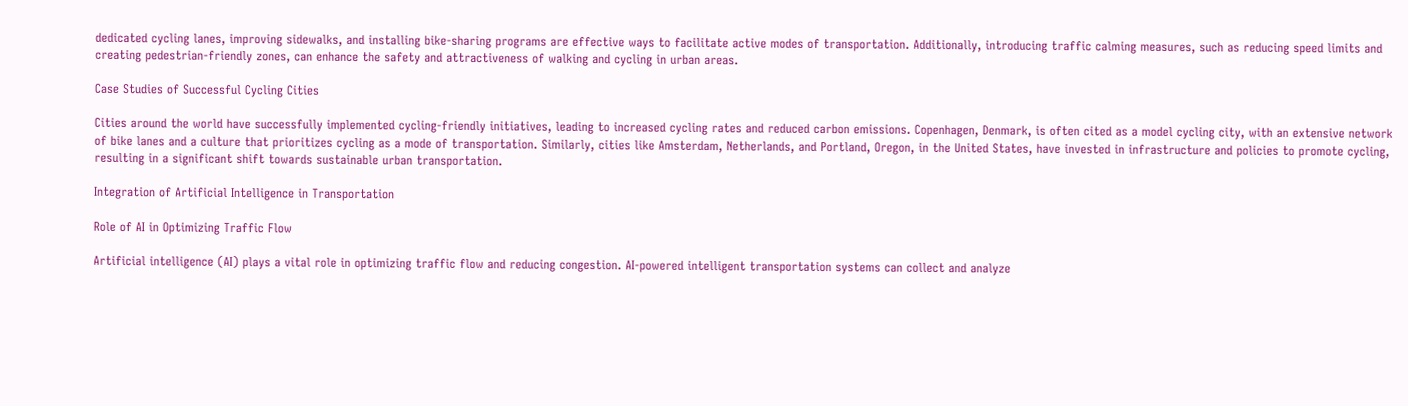dedicated cycling lanes, improving sidewalks, and installing bike-sharing programs are effective ways to facilitate active modes of transportation. Additionally, introducing traffic calming measures, such as reducing speed limits and creating pedestrian-friendly zones, can enhance the safety and attractiveness of walking and cycling in urban areas.

Case Studies of Successful Cycling Cities

Cities around the world have successfully implemented cycling-friendly initiatives, leading to increased cycling rates and reduced carbon emissions. Copenhagen, Denmark, is often cited as a model cycling city, with an extensive network of bike lanes and a culture that prioritizes cycling as a mode of transportation. Similarly, cities like Amsterdam, Netherlands, and Portland, Oregon, in the United States, have invested in infrastructure and policies to promote cycling, resulting in a significant shift towards sustainable urban transportation.

Integration of Artificial Intelligence in Transportation

Role of AI in Optimizing Traffic Flow

Artificial intelligence (AI) plays a vital role in optimizing traffic flow and reducing congestion. AI-powered intelligent transportation systems can collect and analyze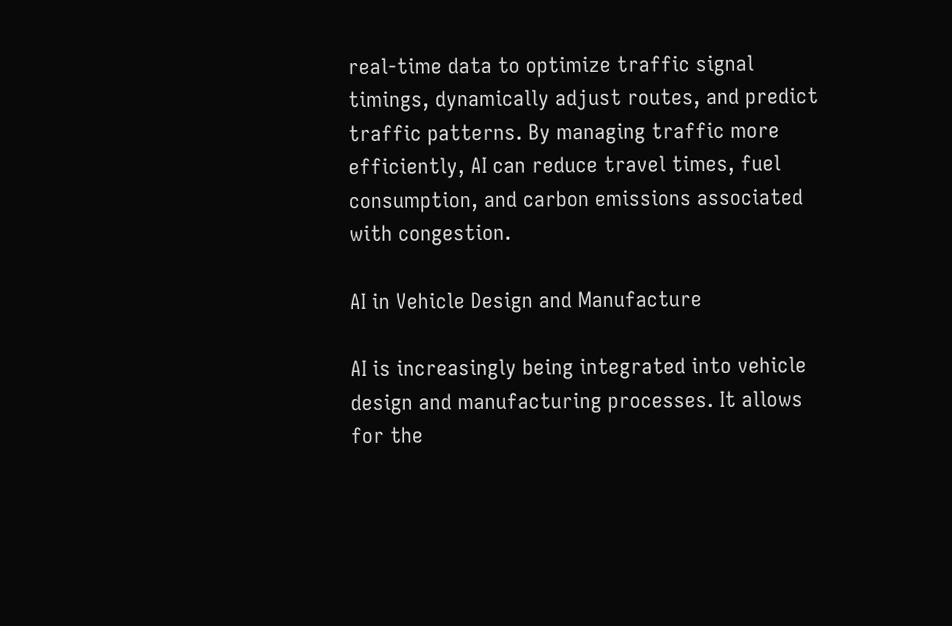real-time data to optimize traffic signal timings, dynamically adjust routes, and predict traffic patterns. By managing traffic more efficiently, AI can reduce travel times, fuel consumption, and carbon emissions associated with congestion.

AI in Vehicle Design and Manufacture

AI is increasingly being integrated into vehicle design and manufacturing processes. It allows for the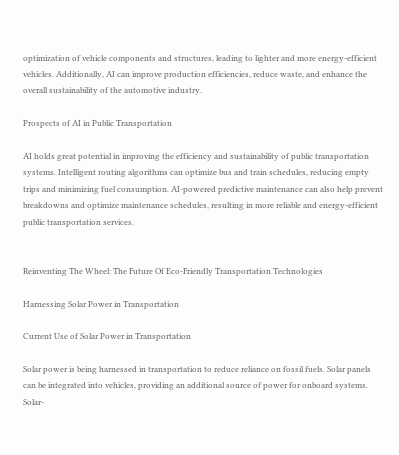optimization of vehicle components and structures, leading to lighter and more energy-efficient vehicles. Additionally, AI can improve production efficiencies, reduce waste, and enhance the overall sustainability of the automotive industry.

Prospects of AI in Public Transportation

AI holds great potential in improving the efficiency and sustainability of public transportation systems. Intelligent routing algorithms can optimize bus and train schedules, reducing empty trips and minimizing fuel consumption. AI-powered predictive maintenance can also help prevent breakdowns and optimize maintenance schedules, resulting in more reliable and energy-efficient public transportation services.


Reinventing The Wheel: The Future Of Eco-Friendly Transportation Technologies

Harnessing Solar Power in Transportation

Current Use of Solar Power in Transportation

Solar power is being harnessed in transportation to reduce reliance on fossil fuels. Solar panels can be integrated into vehicles, providing an additional source of power for onboard systems. Solar-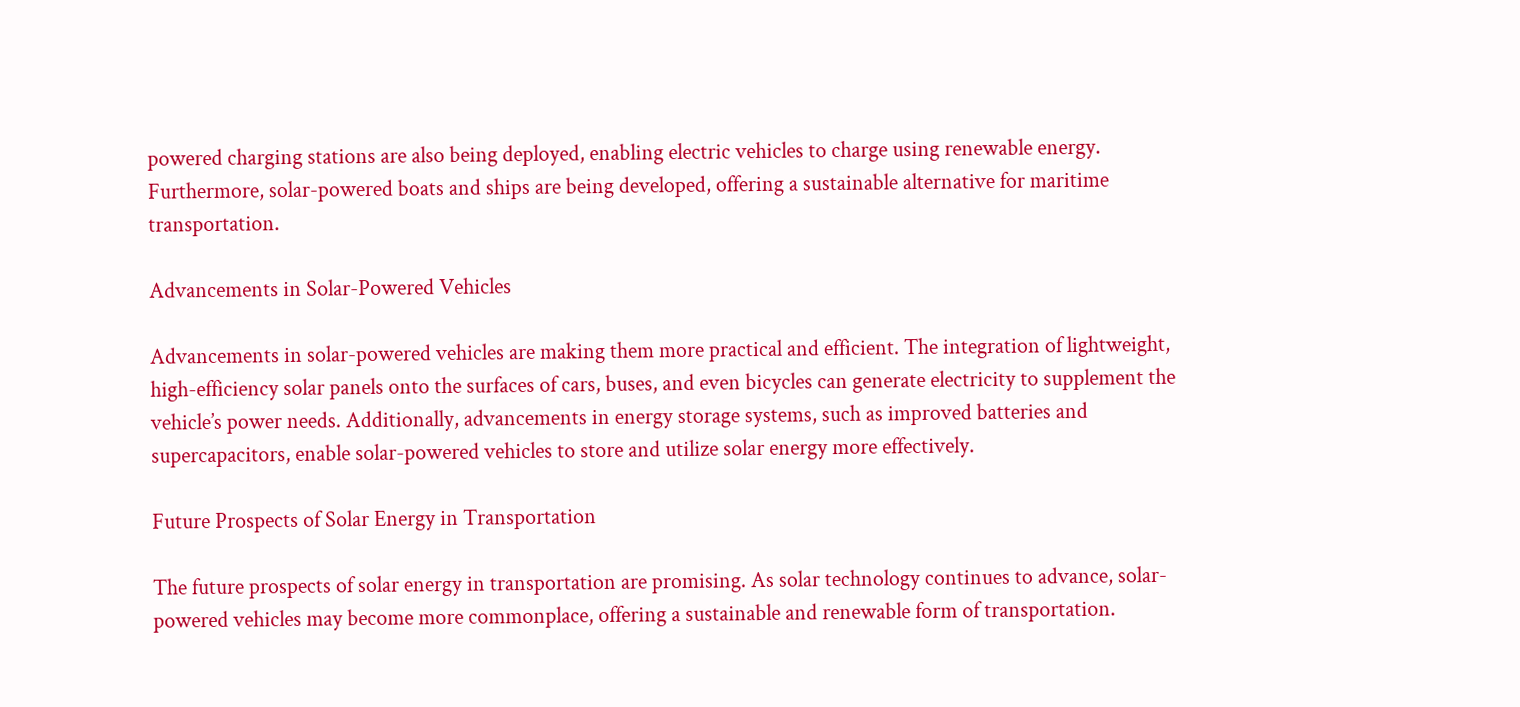powered charging stations are also being deployed, enabling electric vehicles to charge using renewable energy. Furthermore, solar-powered boats and ships are being developed, offering a sustainable alternative for maritime transportation.

Advancements in Solar-Powered Vehicles

Advancements in solar-powered vehicles are making them more practical and efficient. The integration of lightweight, high-efficiency solar panels onto the surfaces of cars, buses, and even bicycles can generate electricity to supplement the vehicle’s power needs. Additionally, advancements in energy storage systems, such as improved batteries and supercapacitors, enable solar-powered vehicles to store and utilize solar energy more effectively.

Future Prospects of Solar Energy in Transportation

The future prospects of solar energy in transportation are promising. As solar technology continues to advance, solar-powered vehicles may become more commonplace, offering a sustainable and renewable form of transportation.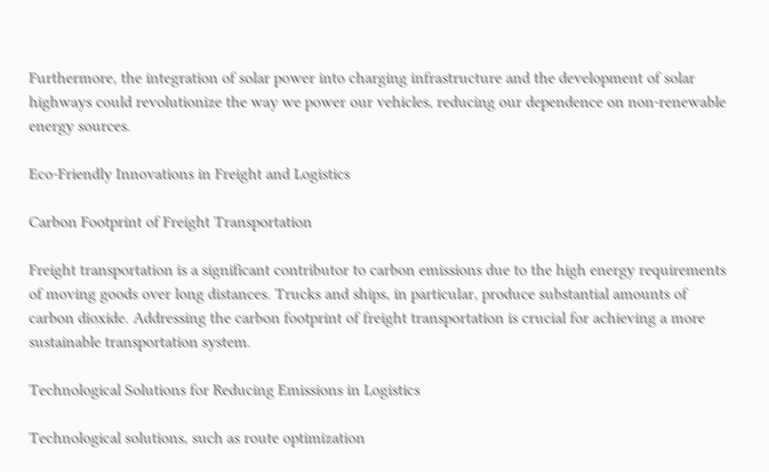Furthermore, the integration of solar power into charging infrastructure and the development of solar highways could revolutionize the way we power our vehicles, reducing our dependence on non-renewable energy sources.

Eco-Friendly Innovations in Freight and Logistics

Carbon Footprint of Freight Transportation

Freight transportation is a significant contributor to carbon emissions due to the high energy requirements of moving goods over long distances. Trucks and ships, in particular, produce substantial amounts of carbon dioxide. Addressing the carbon footprint of freight transportation is crucial for achieving a more sustainable transportation system.

Technological Solutions for Reducing Emissions in Logistics

Technological solutions, such as route optimization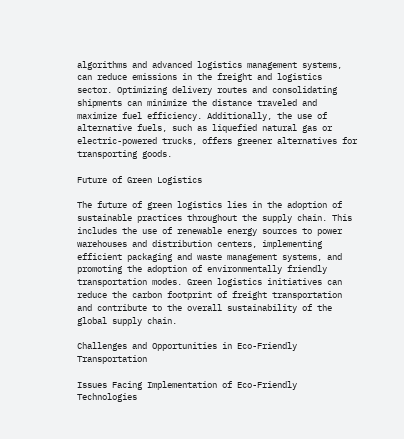algorithms and advanced logistics management systems, can reduce emissions in the freight and logistics sector. Optimizing delivery routes and consolidating shipments can minimize the distance traveled and maximize fuel efficiency. Additionally, the use of alternative fuels, such as liquefied natural gas or electric-powered trucks, offers greener alternatives for transporting goods.

Future of Green Logistics

The future of green logistics lies in the adoption of sustainable practices throughout the supply chain. This includes the use of renewable energy sources to power warehouses and distribution centers, implementing efficient packaging and waste management systems, and promoting the adoption of environmentally friendly transportation modes. Green logistics initiatives can reduce the carbon footprint of freight transportation and contribute to the overall sustainability of the global supply chain.

Challenges and Opportunities in Eco-Friendly Transportation

Issues Facing Implementation of Eco-Friendly Technologies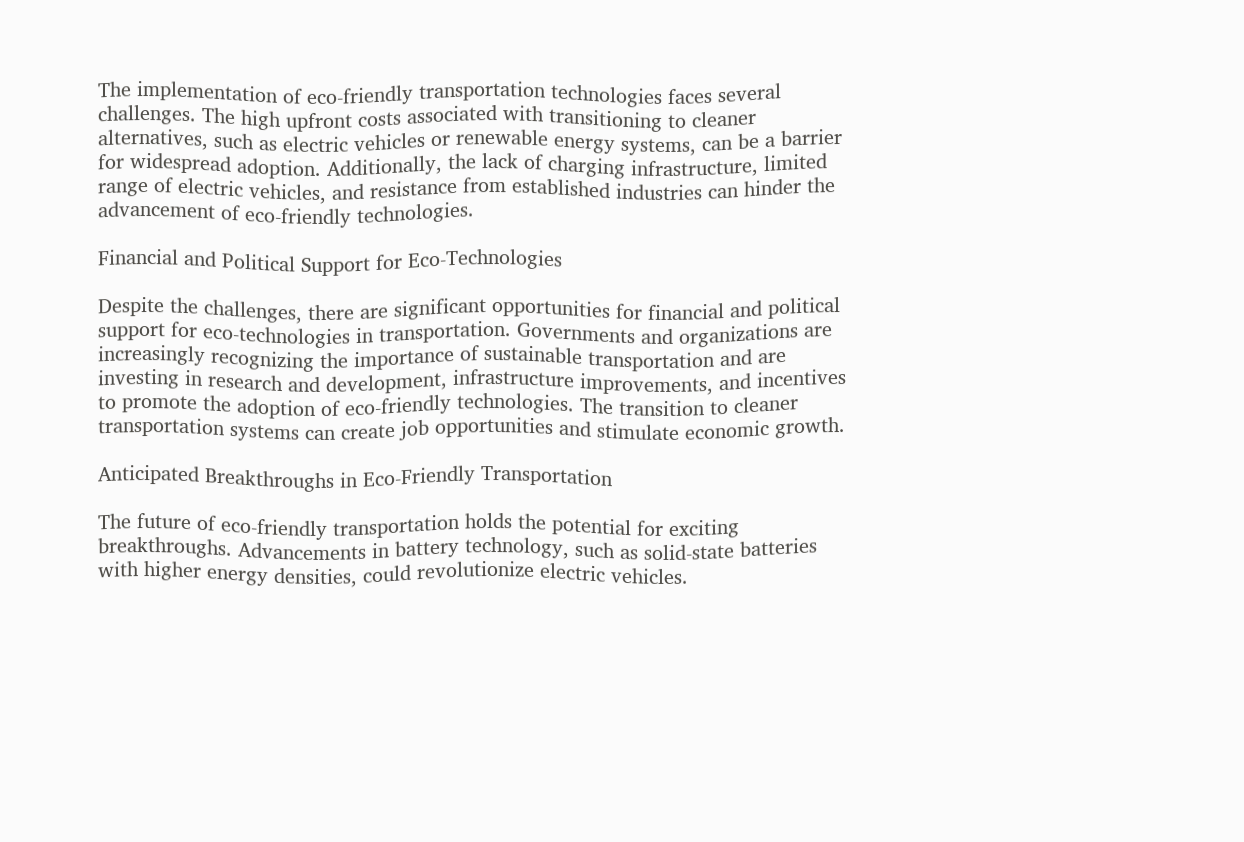The implementation of eco-friendly transportation technologies faces several challenges. The high upfront costs associated with transitioning to cleaner alternatives, such as electric vehicles or renewable energy systems, can be a barrier for widespread adoption. Additionally, the lack of charging infrastructure, limited range of electric vehicles, and resistance from established industries can hinder the advancement of eco-friendly technologies.

Financial and Political Support for Eco-Technologies

Despite the challenges, there are significant opportunities for financial and political support for eco-technologies in transportation. Governments and organizations are increasingly recognizing the importance of sustainable transportation and are investing in research and development, infrastructure improvements, and incentives to promote the adoption of eco-friendly technologies. The transition to cleaner transportation systems can create job opportunities and stimulate economic growth.

Anticipated Breakthroughs in Eco-Friendly Transportation

The future of eco-friendly transportation holds the potential for exciting breakthroughs. Advancements in battery technology, such as solid-state batteries with higher energy densities, could revolutionize electric vehicles.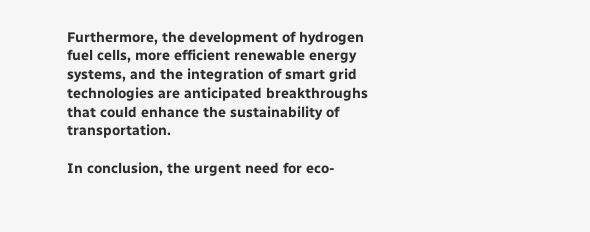Furthermore, the development of hydrogen fuel cells, more efficient renewable energy systems, and the integration of smart grid technologies are anticipated breakthroughs that could enhance the sustainability of transportation.

In conclusion, the urgent need for eco-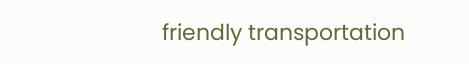friendly transportation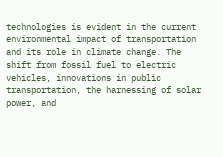technologies is evident in the current environmental impact of transportation and its role in climate change. The shift from fossil fuel to electric vehicles, innovations in public transportation, the harnessing of solar power, and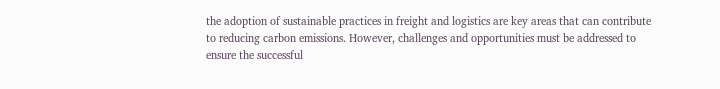the adoption of sustainable practices in freight and logistics are key areas that can contribute to reducing carbon emissions. However, challenges and opportunities must be addressed to ensure the successful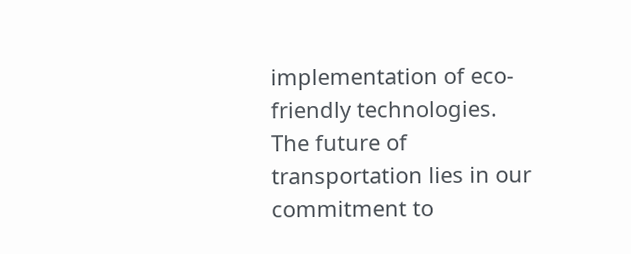implementation of eco-friendly technologies. The future of transportation lies in our commitment to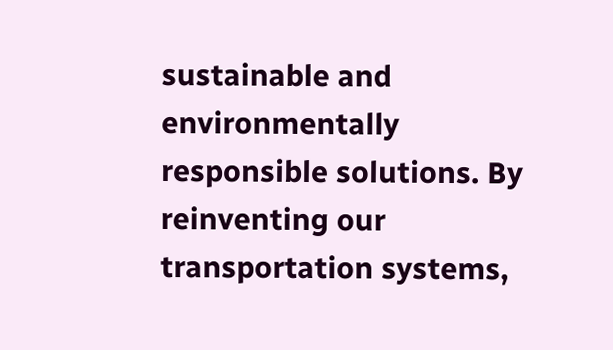sustainable and environmentally responsible solutions. By reinventing our transportation systems,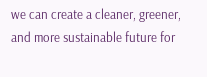we can create a cleaner, greener, and more sustainable future for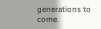generations to come.